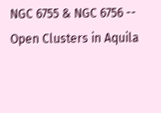NGC 6755 & NGC 6756 -- Open Clusters in Aquila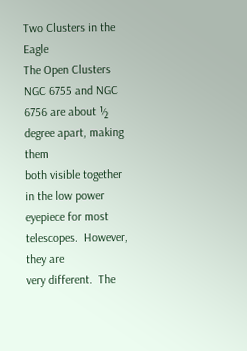Two Clusters in the Eagle
The Open Clusters NGC 6755 and NGC 6756 are about ½ degree apart, making them
both visible together in the low power eyepiece for most telescopes.  However, they are
very different.  The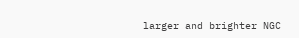larger and brighter NGC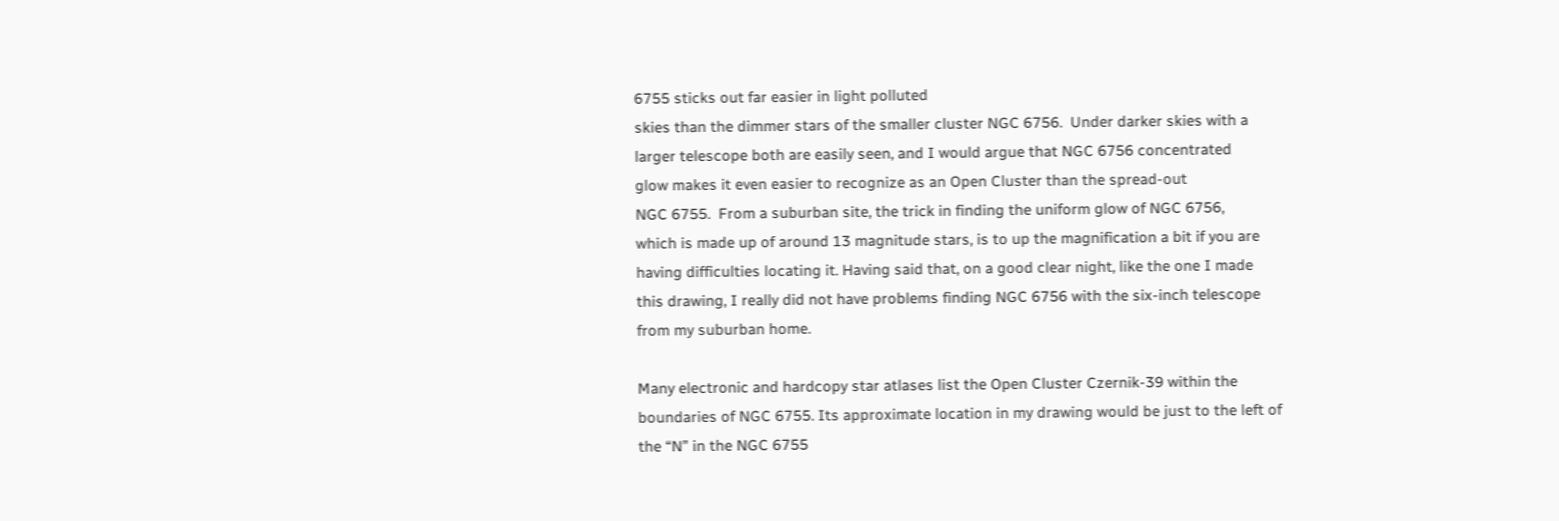6755 sticks out far easier in light polluted
skies than the dimmer stars of the smaller cluster NGC 6756.  Under darker skies with a
larger telescope both are easily seen, and I would argue that NGC 6756 concentrated
glow makes it even easier to recognize as an Open Cluster than the spread-out
NGC 6755.  From a suburban site, the trick in finding the uniform glow of NGC 6756,
which is made up of around 13 magnitude stars, is to up the magnification a bit if you are
having difficulties locating it. Having said that, on a good clear night, like the one I made
this drawing, I really did not have problems finding NGC 6756 with the six-inch telescope
from my suburban home.

Many electronic and hardcopy star atlases list the Open Cluster Czernik-39 within the
boundaries of NGC 6755. Its approximate location in my drawing would be just to the left of
the “N” in the NGC 6755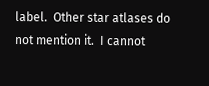label.  Other star atlases do not mention it.  I cannot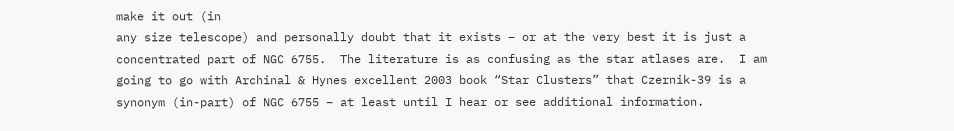make it out (in
any size telescope) and personally doubt that it exists – or at the very best it is just a
concentrated part of NGC 6755.  The literature is as confusing as the star atlases are.  I am
going to go with Archinal & Hynes excellent 2003 book “Star Clusters” that Czernik-39 is a
synonym (in-part) of NGC 6755 – at least until I hear or see additional information.